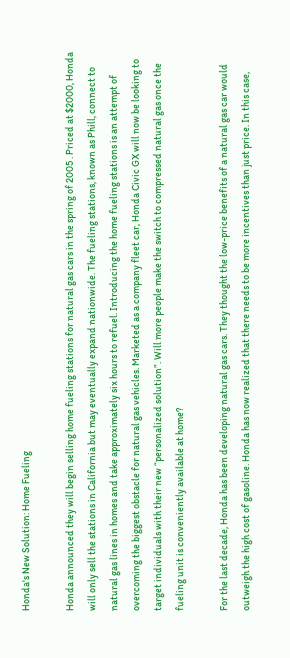Honda's New Solution: Home Fueling

Honda announced they will begin selling home fueling stations for natural gas cars in the spring of 2005 . Priced at $2000, Honda will only sell the stations in California but may eventually expand nationwide. The fueling stations, known as Phill, connect to natural gas lines in homes and take approximately six hours to refuel. Introducing the home fueling stations is an attempt of overcoming the biggest obstacle for natural gas vehicles. Marketed as a company fleet car, Honda Civic GX will now be looking to target individuals with their new “personalized solution”. Will more people make the switch to compressed natural gas once the fueling unit is conveniently available at home?

For the last decade, Honda has been developing natural gas cars. They thought the low-price benefits of a natural gas car would outweigh the high cost of gasoline. Honda has now realized that there needs to be more incentives than just price. In this case,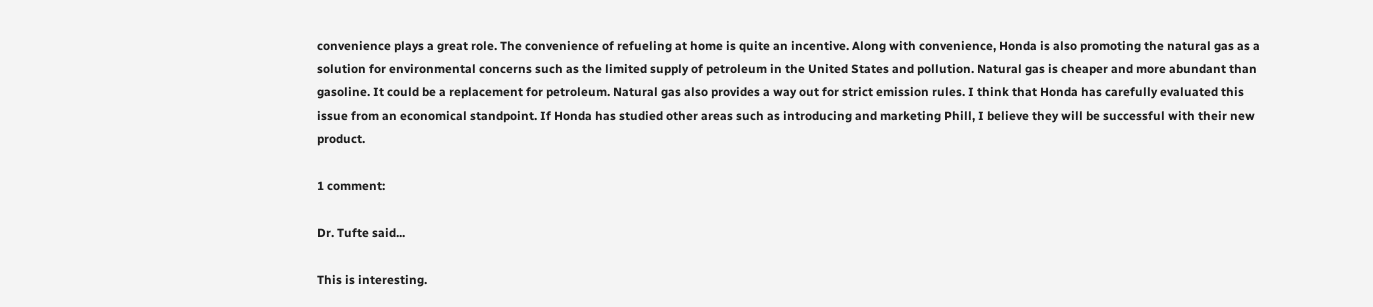convenience plays a great role. The convenience of refueling at home is quite an incentive. Along with convenience, Honda is also promoting the natural gas as a solution for environmental concerns such as the limited supply of petroleum in the United States and pollution. Natural gas is cheaper and more abundant than gasoline. It could be a replacement for petroleum. Natural gas also provides a way out for strict emission rules. I think that Honda has carefully evaluated this issue from an economical standpoint. If Honda has studied other areas such as introducing and marketing Phill, I believe they will be successful with their new product.

1 comment:

Dr. Tufte said...

This is interesting.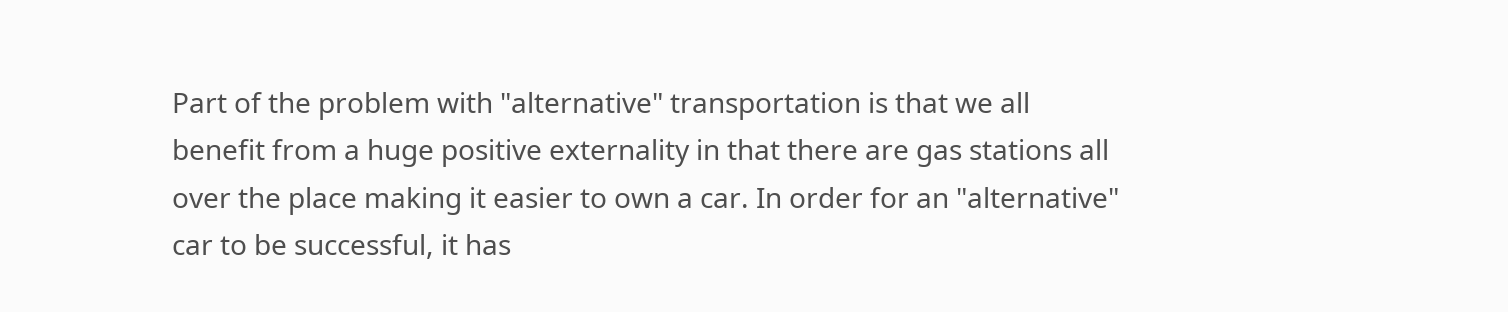Part of the problem with "alternative" transportation is that we all benefit from a huge positive externality in that there are gas stations all over the place making it easier to own a car. In order for an "alternative" car to be successful, it has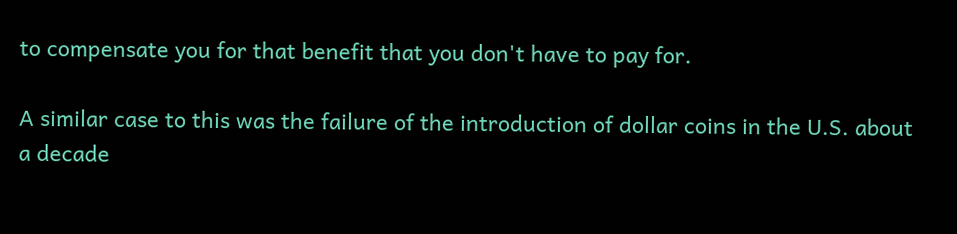to compensate you for that benefit that you don't have to pay for.

A similar case to this was the failure of the introduction of dollar coins in the U.S. about a decade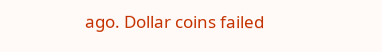ago. Dollar coins failed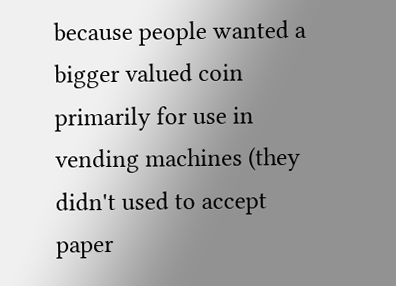because people wanted a bigger valued coin primarily for use in vending machines (they didn't used to accept paper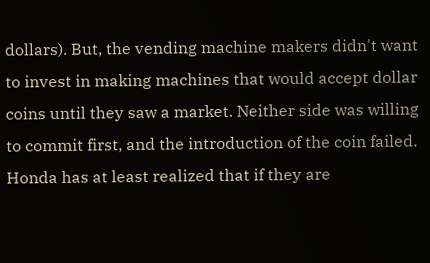dollars). But, the vending machine makers didn't want to invest in making machines that would accept dollar coins until they saw a market. Neither side was willing to commit first, and the introduction of the coin failed. Honda has at least realized that if they are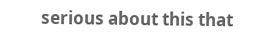serious about this that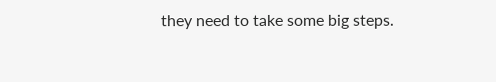they need to take some big steps.